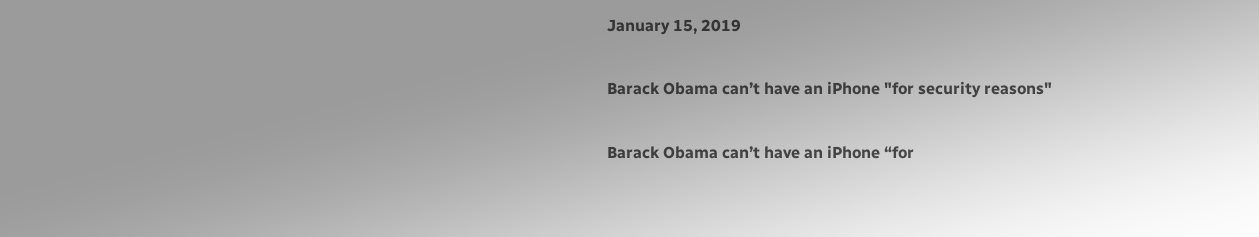January 15, 2019

Barack Obama can’t have an iPhone "for security reasons"

Barack Obama can’t have an iPhone “for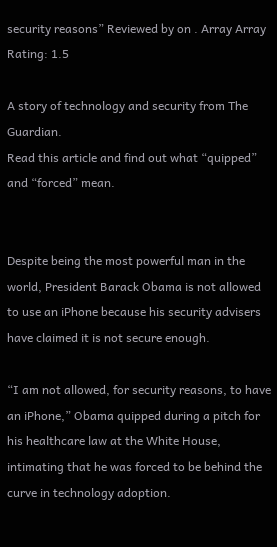security reasons” Reviewed by on . Array Array Rating: 1.5

A story of technology and security from The Guardian.
Read this article and find out what “quipped” and “forced” mean.


Despite being the most powerful man in the world, President Barack Obama is not allowed to use an iPhone because his security advisers have claimed it is not secure enough.

“I am not allowed, for security reasons, to have an iPhone,” Obama quipped during a pitch for his healthcare law at the White House, intimating that he was forced to be behind the curve in technology adoption.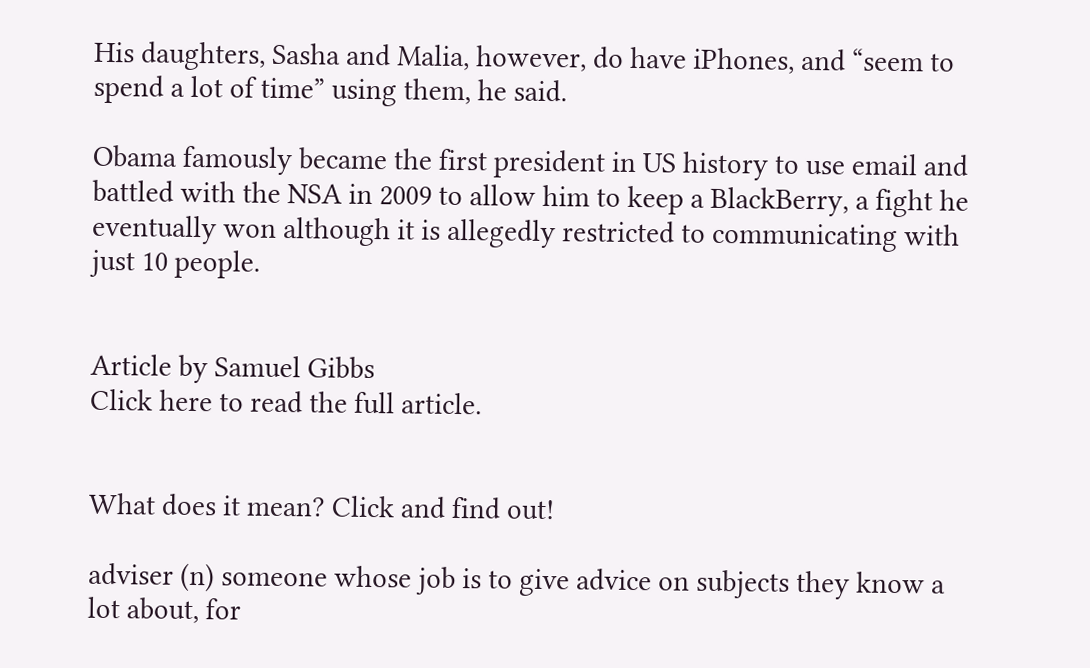His daughters, Sasha and Malia, however, do have iPhones, and “seem to spend a lot of time” using them, he said.

Obama famously became the first president in US history to use email and battled with the NSA in 2009 to allow him to keep a BlackBerry, a fight he eventually won although it is allegedly restricted to communicating with just 10 people.


Article by Samuel Gibbs
Click here to read the full article.


What does it mean? Click and find out!

adviser (n) someone whose job is to give advice on subjects they know a lot about, for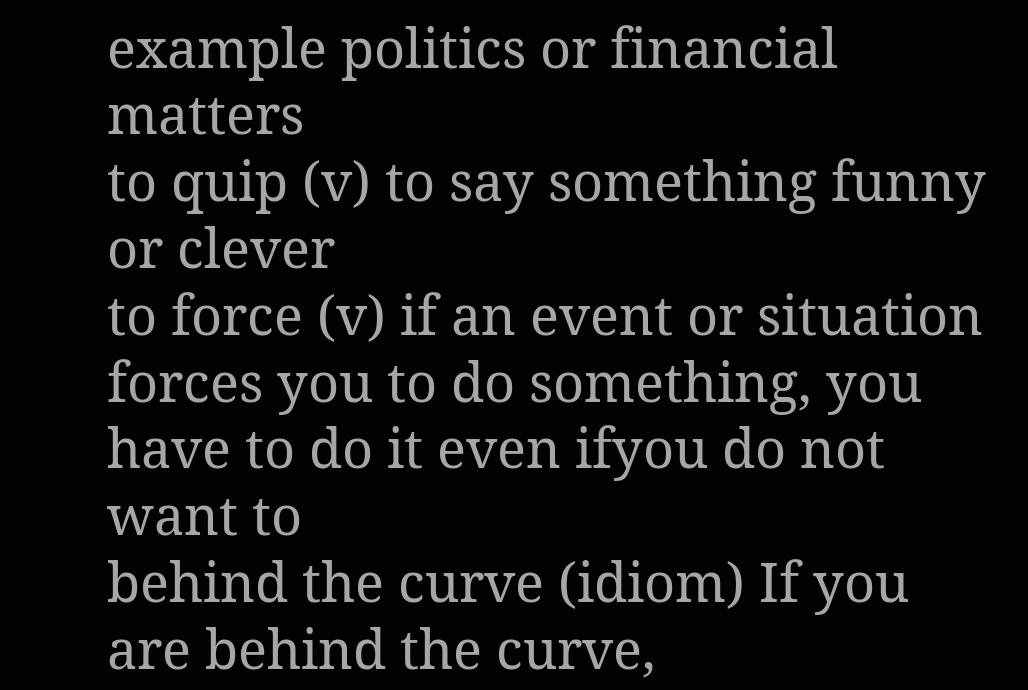example politics or financial matters
to quip (v) to say something funny or clever
to force (v) if an event or situation forces you to do something, you have to do it even ifyou do not want to
behind the curve (idiom) If you are behind the curve,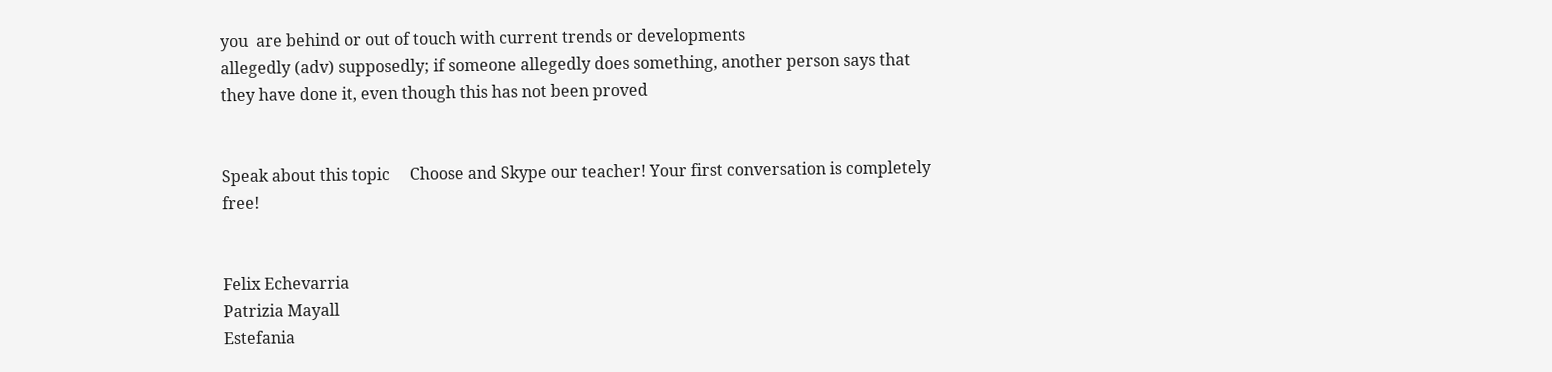you  are behind or out of touch with current trends or developments
allegedly (adv) supposedly; if someone allegedly does something, another person says that they have done it, even though this has not been proved


Speak about this topic     Choose and Skype our teacher! Your first conversation is completely free!


Felix Echevarria
Patrizia Mayall
Estefania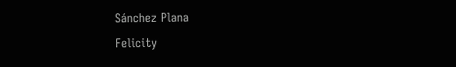Sánchez Plana
Felicity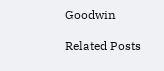Goodwin

Related Posts